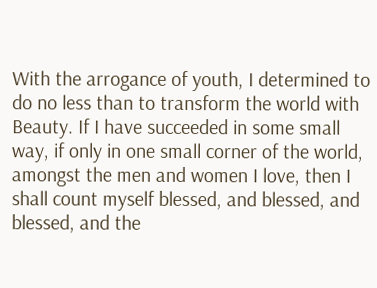With the arrogance of youth, I determined to do no less than to transform the world with Beauty. If I have succeeded in some small way, if only in one small corner of the world, amongst the men and women I love, then I shall count myself blessed, and blessed, and blessed, and the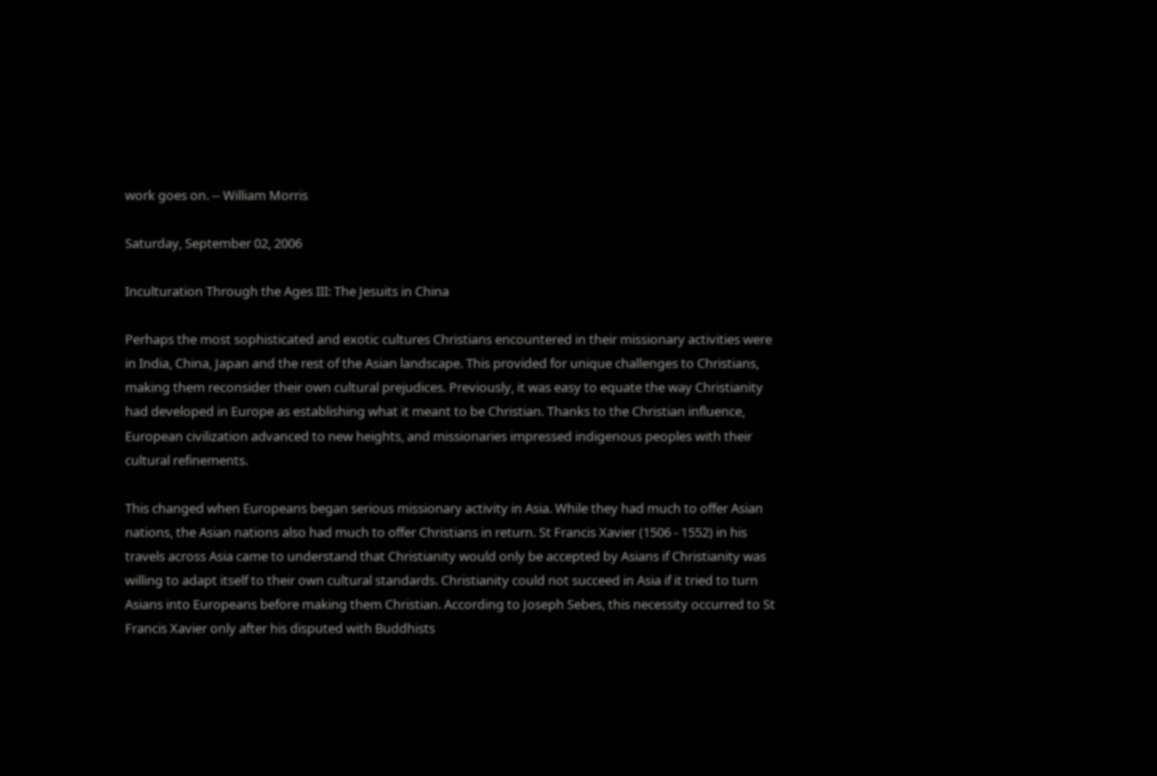work goes on. -- William Morris

Saturday, September 02, 2006

Inculturation Through the Ages III: The Jesuits in China

Perhaps the most sophisticated and exotic cultures Christians encountered in their missionary activities were in India, China, Japan and the rest of the Asian landscape. This provided for unique challenges to Christians, making them reconsider their own cultural prejudices. Previously, it was easy to equate the way Christianity had developed in Europe as establishing what it meant to be Christian. Thanks to the Christian influence, European civilization advanced to new heights, and missionaries impressed indigenous peoples with their cultural refinements.

This changed when Europeans began serious missionary activity in Asia. While they had much to offer Asian nations, the Asian nations also had much to offer Christians in return. St Francis Xavier (1506 - 1552) in his travels across Asia came to understand that Christianity would only be accepted by Asians if Christianity was willing to adapt itself to their own cultural standards. Christianity could not succeed in Asia if it tried to turn Asians into Europeans before making them Christian. According to Joseph Sebes, this necessity occurred to St Francis Xavier only after his disputed with Buddhists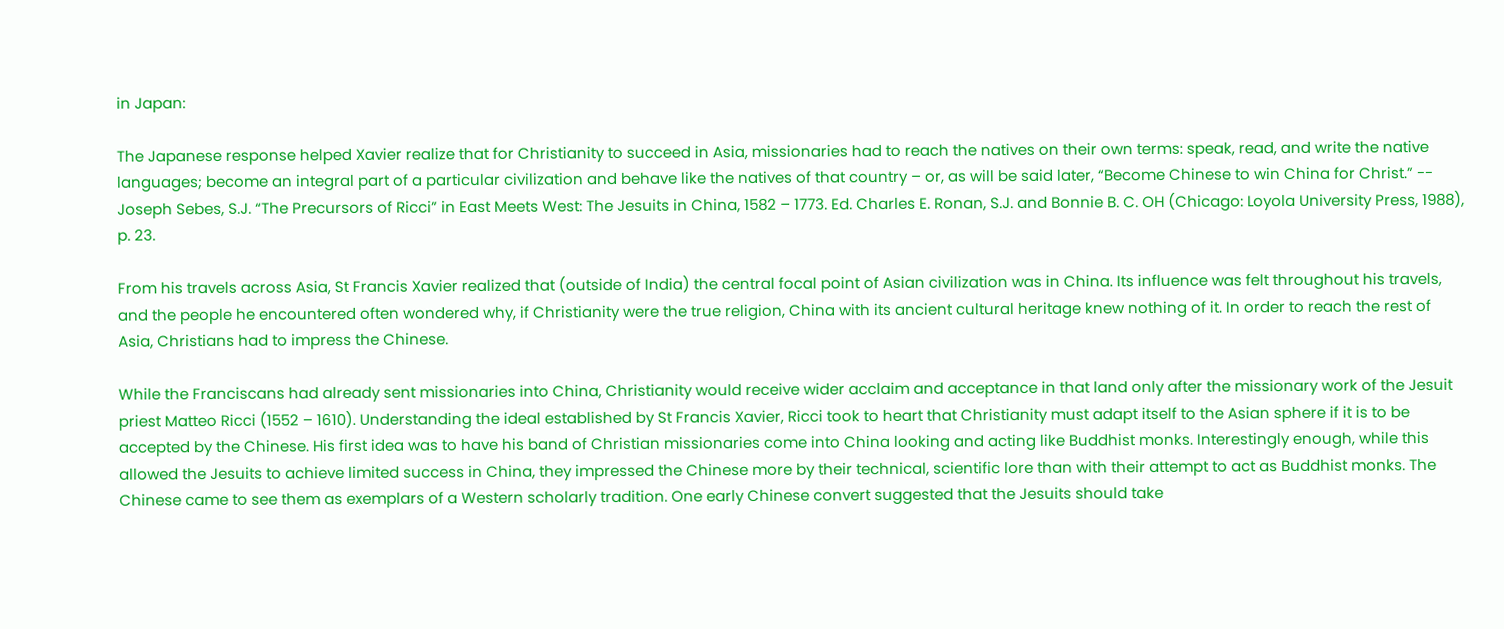in Japan:

The Japanese response helped Xavier realize that for Christianity to succeed in Asia, missionaries had to reach the natives on their own terms: speak, read, and write the native languages; become an integral part of a particular civilization and behave like the natives of that country – or, as will be said later, “Become Chinese to win China for Christ.” -- Joseph Sebes, S.J. “The Precursors of Ricci” in East Meets West: The Jesuits in China, 1582 – 1773. Ed. Charles E. Ronan, S.J. and Bonnie B. C. OH (Chicago: Loyola University Press, 1988), p. 23.

From his travels across Asia, St Francis Xavier realized that (outside of India) the central focal point of Asian civilization was in China. Its influence was felt throughout his travels, and the people he encountered often wondered why, if Christianity were the true religion, China with its ancient cultural heritage knew nothing of it. In order to reach the rest of Asia, Christians had to impress the Chinese.

While the Franciscans had already sent missionaries into China, Christianity would receive wider acclaim and acceptance in that land only after the missionary work of the Jesuit priest Matteo Ricci (1552 – 1610). Understanding the ideal established by St Francis Xavier, Ricci took to heart that Christianity must adapt itself to the Asian sphere if it is to be accepted by the Chinese. His first idea was to have his band of Christian missionaries come into China looking and acting like Buddhist monks. Interestingly enough, while this allowed the Jesuits to achieve limited success in China, they impressed the Chinese more by their technical, scientific lore than with their attempt to act as Buddhist monks. The Chinese came to see them as exemplars of a Western scholarly tradition. One early Chinese convert suggested that the Jesuits should take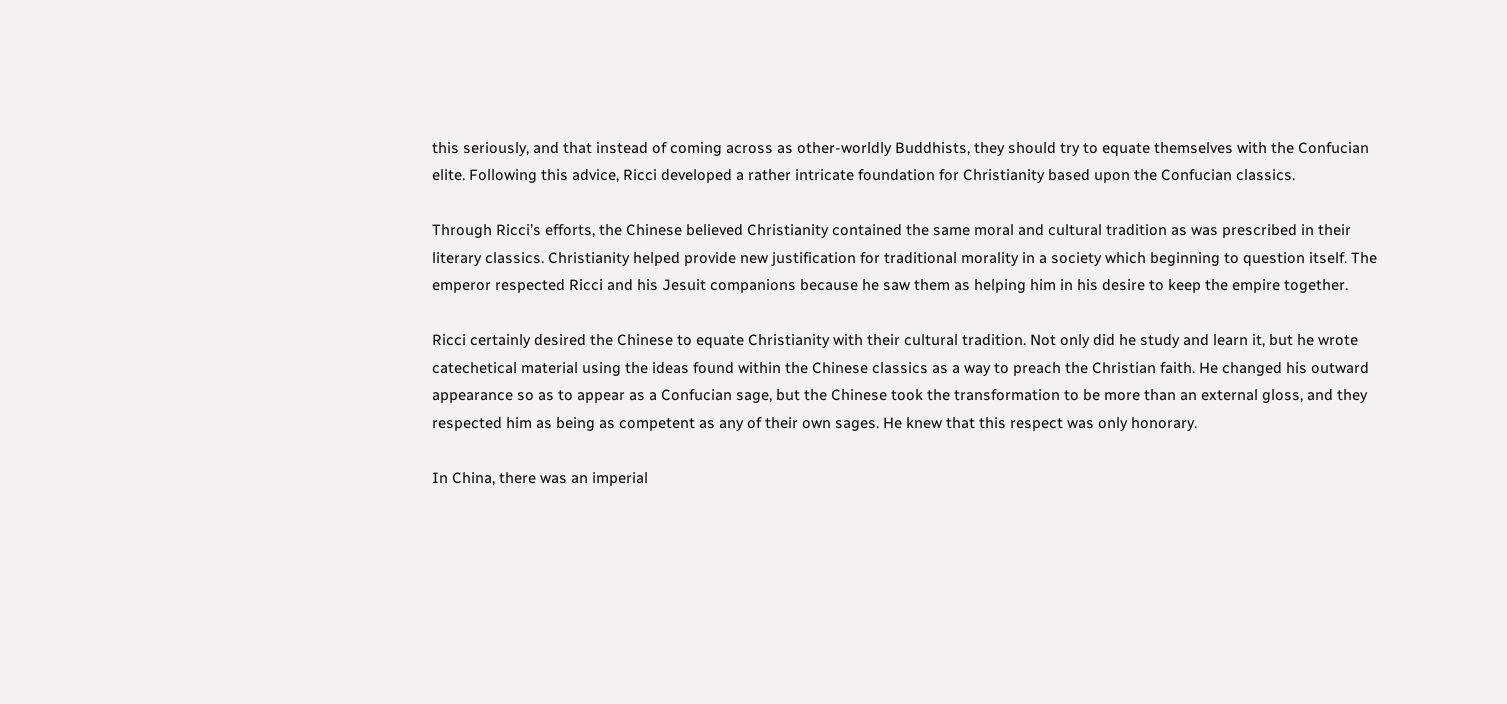this seriously, and that instead of coming across as other-worldly Buddhists, they should try to equate themselves with the Confucian elite. Following this advice, Ricci developed a rather intricate foundation for Christianity based upon the Confucian classics.

Through Ricci’s efforts, the Chinese believed Christianity contained the same moral and cultural tradition as was prescribed in their literary classics. Christianity helped provide new justification for traditional morality in a society which beginning to question itself. The emperor respected Ricci and his Jesuit companions because he saw them as helping him in his desire to keep the empire together.

Ricci certainly desired the Chinese to equate Christianity with their cultural tradition. Not only did he study and learn it, but he wrote catechetical material using the ideas found within the Chinese classics as a way to preach the Christian faith. He changed his outward appearance so as to appear as a Confucian sage, but the Chinese took the transformation to be more than an external gloss, and they respected him as being as competent as any of their own sages. He knew that this respect was only honorary.

In China, there was an imperial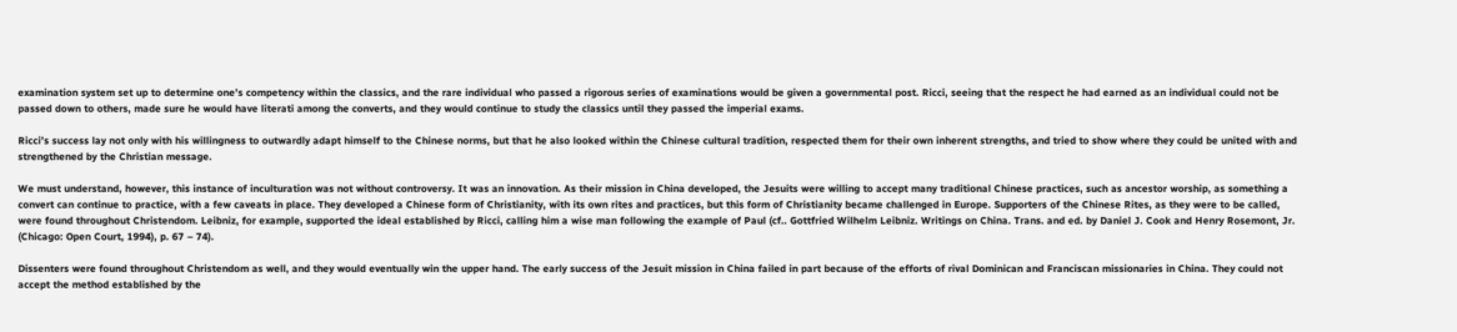examination system set up to determine one’s competency within the classics, and the rare individual who passed a rigorous series of examinations would be given a governmental post. Ricci, seeing that the respect he had earned as an individual could not be passed down to others, made sure he would have literati among the converts, and they would continue to study the classics until they passed the imperial exams.

Ricci’s success lay not only with his willingness to outwardly adapt himself to the Chinese norms, but that he also looked within the Chinese cultural tradition, respected them for their own inherent strengths, and tried to show where they could be united with and strengthened by the Christian message.

We must understand, however, this instance of inculturation was not without controversy. It was an innovation. As their mission in China developed, the Jesuits were willing to accept many traditional Chinese practices, such as ancestor worship, as something a convert can continue to practice, with a few caveats in place. They developed a Chinese form of Christianity, with its own rites and practices, but this form of Christianity became challenged in Europe. Supporters of the Chinese Rites, as they were to be called, were found throughout Christendom. Leibniz, for example, supported the ideal established by Ricci, calling him a wise man following the example of Paul (cf.. Gottfried Wilhelm Leibniz. Writings on China. Trans. and ed. by Daniel J. Cook and Henry Rosemont, Jr. (Chicago: Open Court, 1994), p. 67 – 74).

Dissenters were found throughout Christendom as well, and they would eventually win the upper hand. The early success of the Jesuit mission in China failed in part because of the efforts of rival Dominican and Franciscan missionaries in China. They could not accept the method established by the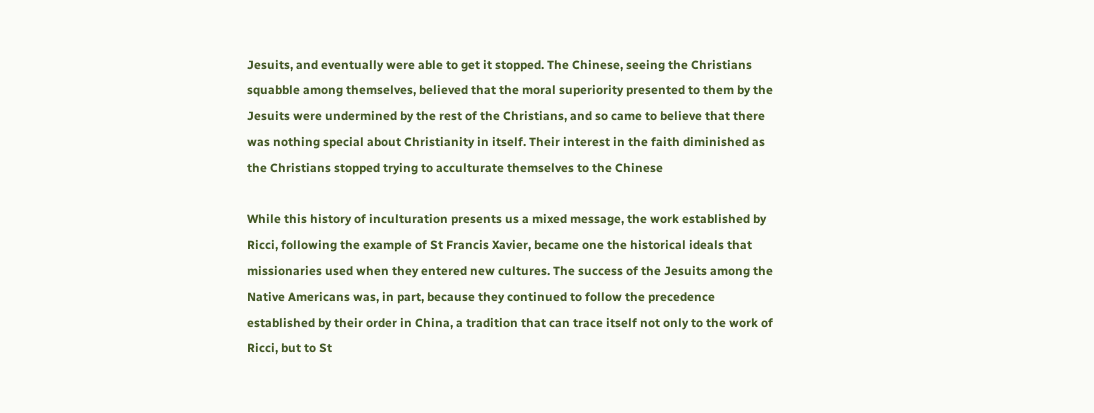Jesuits, and eventually were able to get it stopped. The Chinese, seeing the Christians squabble among themselves, believed that the moral superiority presented to them by the Jesuits were undermined by the rest of the Christians, and so came to believe that there was nothing special about Christianity in itself. Their interest in the faith diminished as the Christians stopped trying to acculturate themselves to the Chinese

While this history of inculturation presents us a mixed message, the work established by Ricci, following the example of St Francis Xavier, became one the historical ideals that missionaries used when they entered new cultures. The success of the Jesuits among the Native Americans was, in part, because they continued to follow the precedence established by their order in China, a tradition that can trace itself not only to the work of Ricci, but to St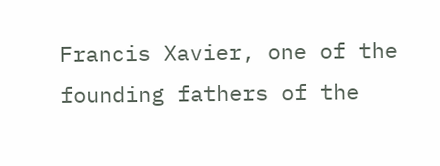Francis Xavier, one of the founding fathers of the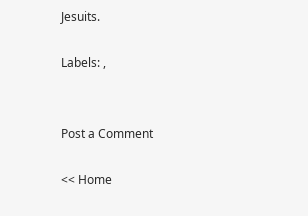Jesuits.

Labels: ,


Post a Comment

<< Home